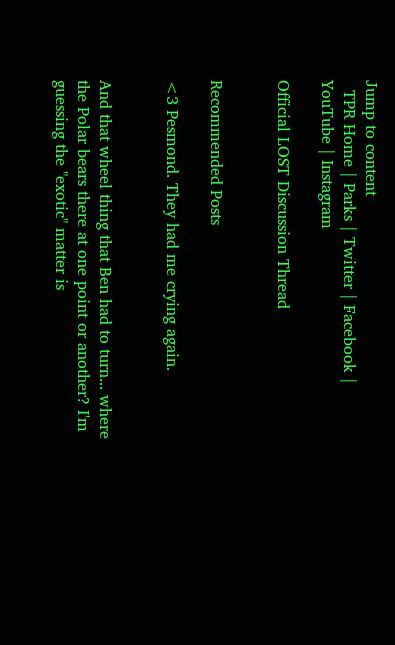Jump to content
  TPR Home | Parks | Twitter | Facebook | YouTube | Instagram

Official LOST Discussion Thread


Recommended Posts

<3 Pesmond. They had me crying again.


And that wheel thing that Ben had to turn... where the Polar bears there at one point or another? I'm guessing the "exotic" matter is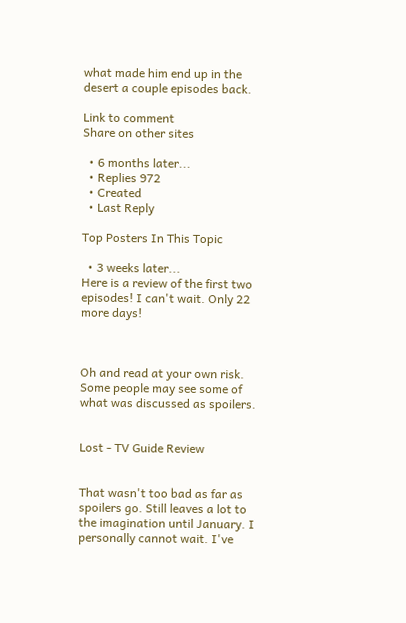what made him end up in the desert a couple episodes back.

Link to comment
Share on other sites

  • 6 months later...
  • Replies 972
  • Created
  • Last Reply

Top Posters In This Topic

  • 3 weeks later...
Here is a review of the first two episodes! I can't wait. Only 22 more days!



Oh and read at your own risk. Some people may see some of what was discussed as spoilers.


Lost - TV Guide Review


That wasn't too bad as far as spoilers go. Still leaves a lot to the imagination until January. I personally cannot wait. I've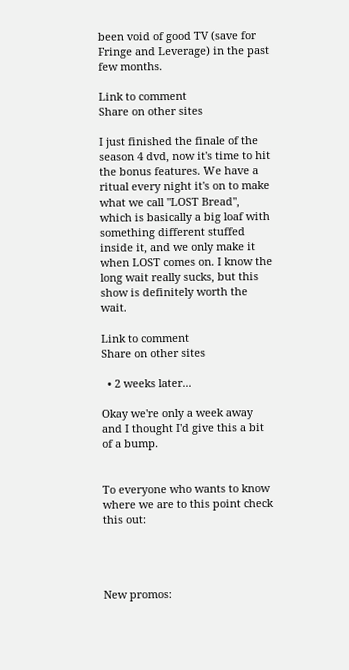been void of good TV (save for Fringe and Leverage) in the past few months.

Link to comment
Share on other sites

I just finished the finale of the season 4 dvd, now it's time to hit the bonus features. We have a ritual every night it's on to make what we call "LOST Bread", which is basically a big loaf with something different stuffed inside it, and we only make it when LOST comes on. I know the long wait really sucks, but this show is definitely worth the wait.

Link to comment
Share on other sites

  • 2 weeks later...

Okay we're only a week away and I thought I'd give this a bit of a bump.


To everyone who wants to know where we are to this point check this out:




New promos: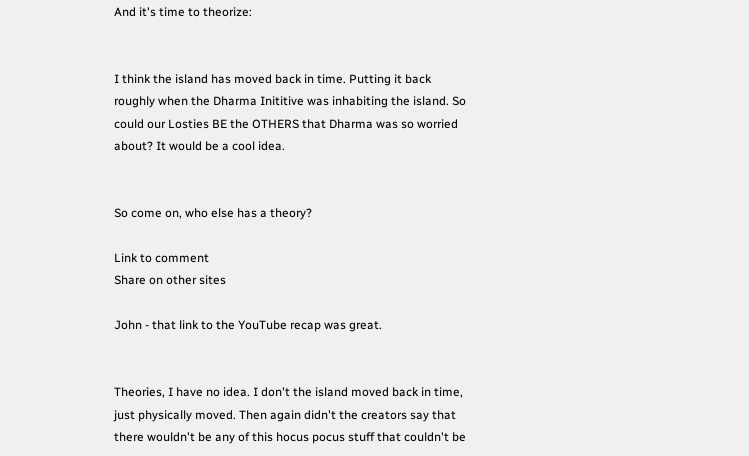And it's time to theorize:


I think the island has moved back in time. Putting it back roughly when the Dharma Inititive was inhabiting the island. So could our Losties BE the OTHERS that Dharma was so worried about? It would be a cool idea.


So come on, who else has a theory?

Link to comment
Share on other sites

John - that link to the YouTube recap was great.


Theories, I have no idea. I don't the island moved back in time, just physically moved. Then again didn't the creators say that there wouldn't be any of this hocus pocus stuff that couldn't be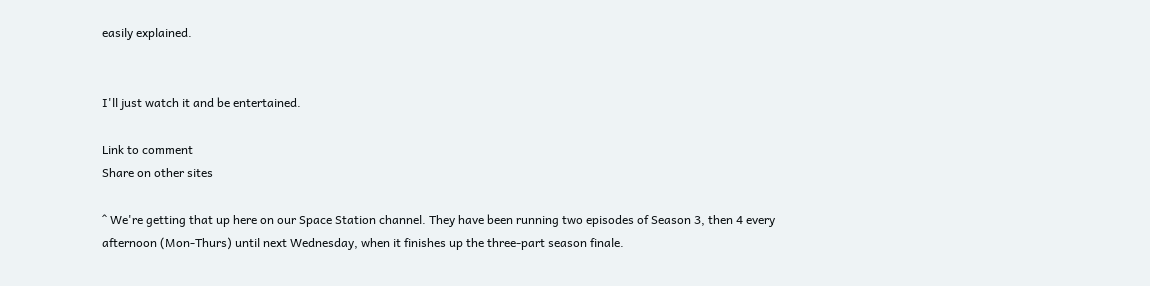easily explained.


I'll just watch it and be entertained.

Link to comment
Share on other sites

^ We're getting that up here on our Space Station channel. They have been running two episodes of Season 3, then 4 every afternoon (Mon-Thurs) until next Wednesday, when it finishes up the three-part season finale.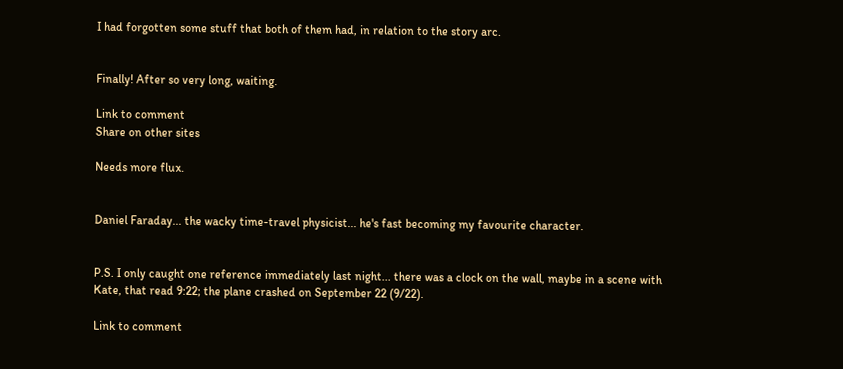I had forgotten some stuff that both of them had, in relation to the story arc.


Finally! After so very long, waiting.

Link to comment
Share on other sites

Needs more flux.


Daniel Faraday... the wacky time-travel physicist... he's fast becoming my favourite character.


P.S. I only caught one reference immediately last night... there was a clock on the wall, maybe in a scene with Kate, that read 9:22; the plane crashed on September 22 (9/22).

Link to comment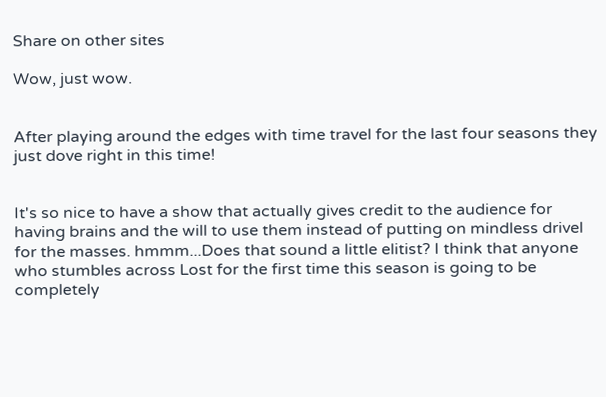Share on other sites

Wow, just wow.


After playing around the edges with time travel for the last four seasons they just dove right in this time!


It's so nice to have a show that actually gives credit to the audience for having brains and the will to use them instead of putting on mindless drivel for the masses. hmmm...Does that sound a little elitist? I think that anyone who stumbles across Lost for the first time this season is going to be completely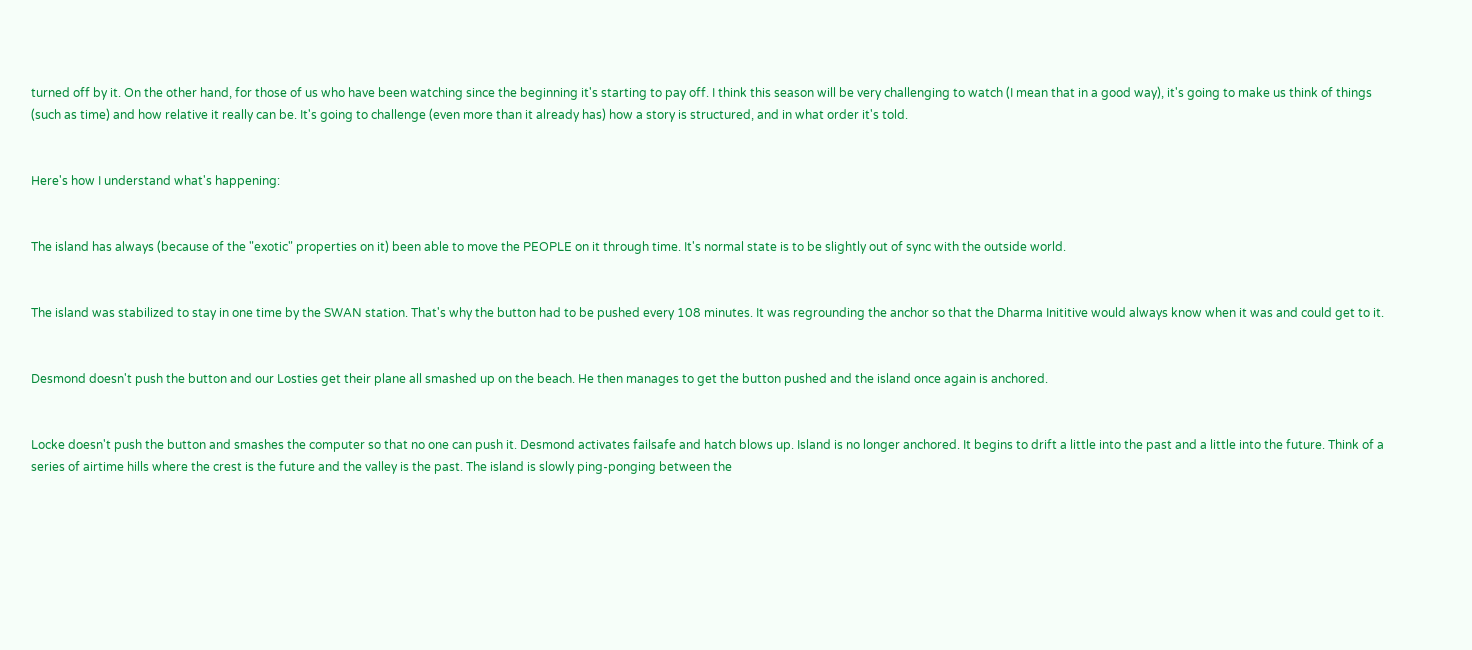turned off by it. On the other hand, for those of us who have been watching since the beginning it's starting to pay off. I think this season will be very challenging to watch (I mean that in a good way), it's going to make us think of things (such as time) and how relative it really can be. It's going to challenge (even more than it already has) how a story is structured, and in what order it's told.


Here's how I understand what's happening:


The island has always (because of the "exotic" properties on it) been able to move the PEOPLE on it through time. It's normal state is to be slightly out of sync with the outside world.


The island was stabilized to stay in one time by the SWAN station. That's why the button had to be pushed every 108 minutes. It was regrounding the anchor so that the Dharma Inititive would always know when it was and could get to it.


Desmond doesn't push the button and our Losties get their plane all smashed up on the beach. He then manages to get the button pushed and the island once again is anchored.


Locke doesn't push the button and smashes the computer so that no one can push it. Desmond activates failsafe and hatch blows up. Island is no longer anchored. It begins to drift a little into the past and a little into the future. Think of a series of airtime hills where the crest is the future and the valley is the past. The island is slowly ping-ponging between the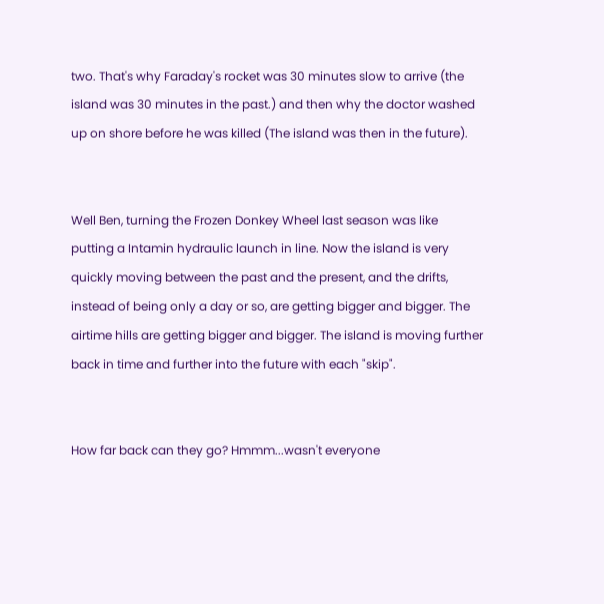two. That's why Faraday's rocket was 30 minutes slow to arrive (the island was 30 minutes in the past.) and then why the doctor washed up on shore before he was killed (The island was then in the future).


Well Ben, turning the Frozen Donkey Wheel last season was like putting a Intamin hydraulic launch in line. Now the island is very quickly moving between the past and the present, and the drifts, instead of being only a day or so, are getting bigger and bigger. The airtime hills are getting bigger and bigger. The island is moving further back in time and further into the future with each "skip".


How far back can they go? Hmmm...wasn't everyone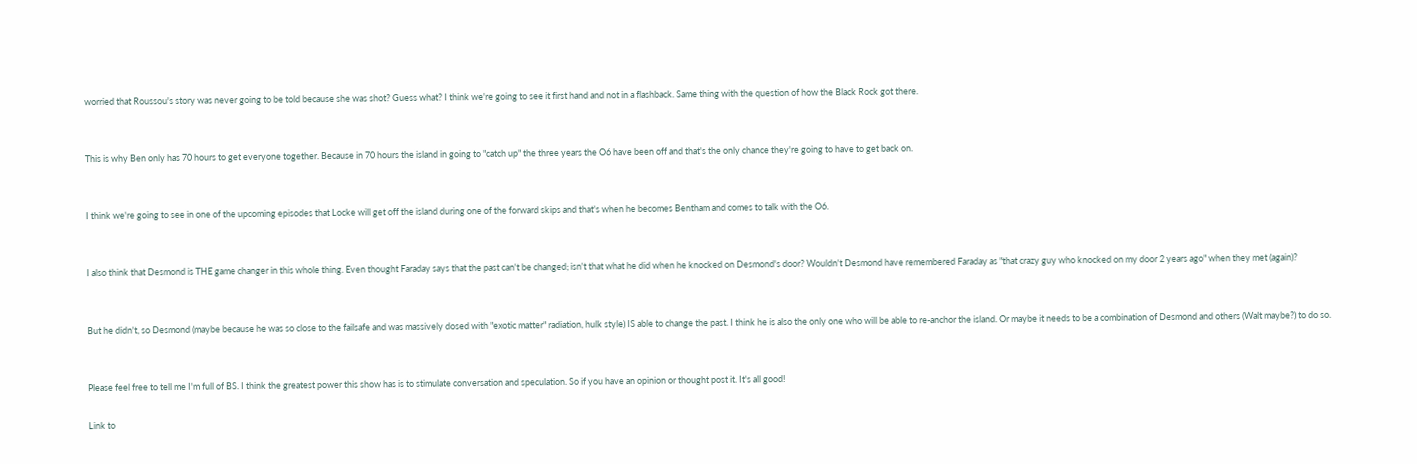worried that Roussou's story was never going to be told because she was shot? Guess what? I think we're going to see it first hand and not in a flashback. Same thing with the question of how the Black Rock got there.


This is why Ben only has 70 hours to get everyone together. Because in 70 hours the island in going to "catch up" the three years the O6 have been off and that's the only chance they're going to have to get back on.


I think we're going to see in one of the upcoming episodes that Locke will get off the island during one of the forward skips and that's when he becomes Bentham and comes to talk with the O6.


I also think that Desmond is THE game changer in this whole thing. Even thought Faraday says that the past can't be changed; isn't that what he did when he knocked on Desmond's door? Wouldn't Desmond have remembered Faraday as "that crazy guy who knocked on my door 2 years ago" when they met (again)?


But he didn't, so Desmond (maybe because he was so close to the failsafe and was massively dosed with "exotic matter" radiation, hulk style) IS able to change the past. I think he is also the only one who will be able to re-anchor the island. Or maybe it needs to be a combination of Desmond and others (Walt maybe?) to do so.


Please feel free to tell me I'm full of BS. I think the greatest power this show has is to stimulate conversation and speculation. So if you have an opinion or thought post it. It's all good!

Link to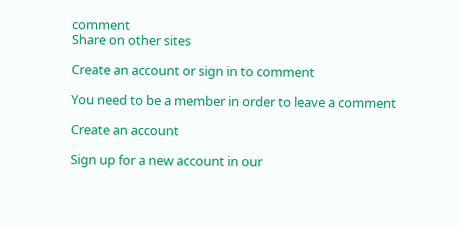comment
Share on other sites

Create an account or sign in to comment

You need to be a member in order to leave a comment

Create an account

Sign up for a new account in our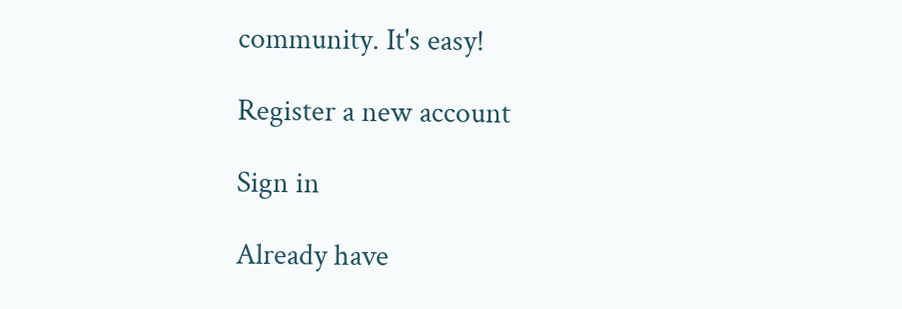community. It's easy!

Register a new account

Sign in

Already have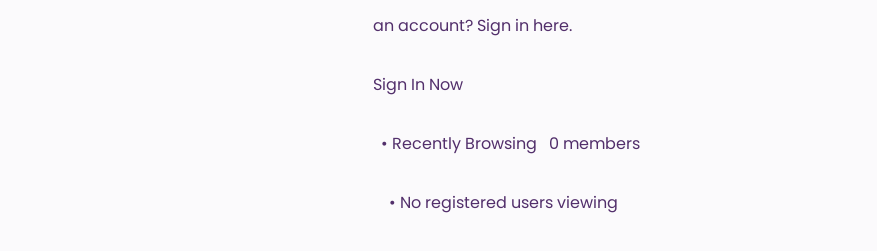an account? Sign in here.

Sign In Now

  • Recently Browsing   0 members

    • No registered users viewing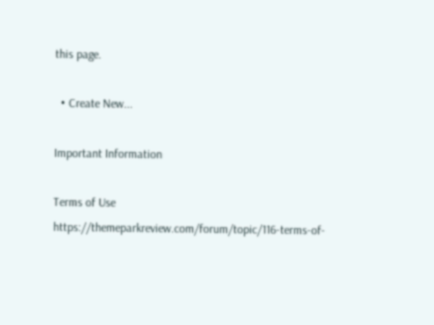this page.

  • Create New...

Important Information

Terms of Use https://themeparkreview.com/forum/topic/116-terms-of-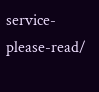service-please-read/